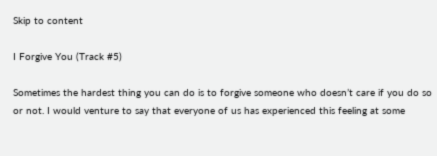Skip to content

I Forgive You (Track #5)

Sometimes the hardest thing you can do is to forgive someone who doesn’t care if you do so or not. I would venture to say that everyone of us has experienced this feeling at some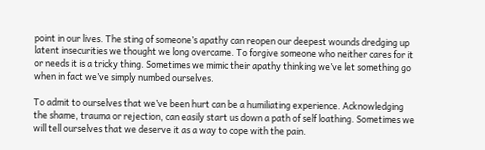point in our lives. The sting of someone’s apathy can reopen our deepest wounds dredging up latent insecurities we thought we long overcame. To forgive someone who neither cares for it or needs it is a tricky thing. Sometimes we mimic their apathy thinking we’ve let something go when in fact we’ve simply numbed ourselves.

To admit to ourselves that we’ve been hurt can be a humiliating experience. Acknowledging the shame, trauma or rejection, can easily start us down a path of self loathing. Sometimes we will tell ourselves that we deserve it as a way to cope with the pain.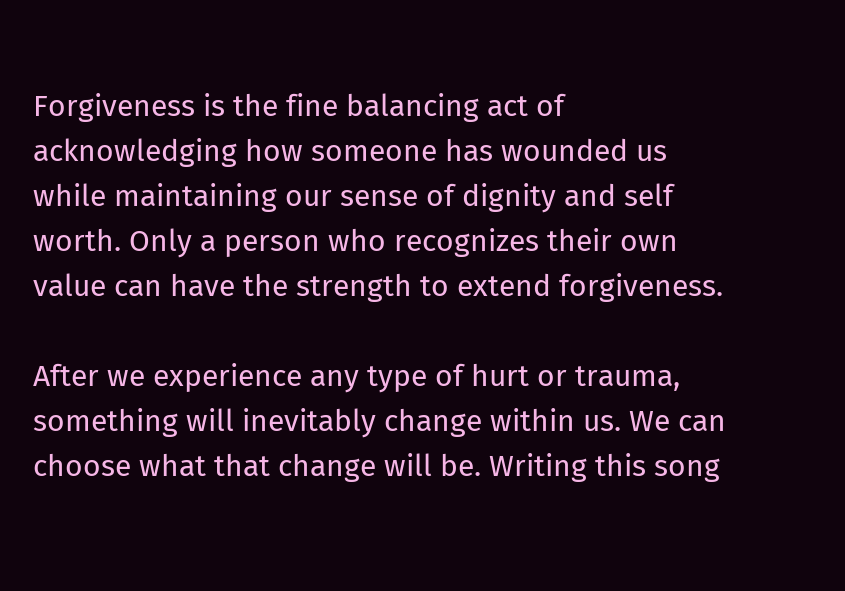Forgiveness is the fine balancing act of acknowledging how someone has wounded us while maintaining our sense of dignity and self worth. Only a person who recognizes their own value can have the strength to extend forgiveness.

After we experience any type of hurt or trauma, something will inevitably change within us. We can choose what that change will be. Writing this song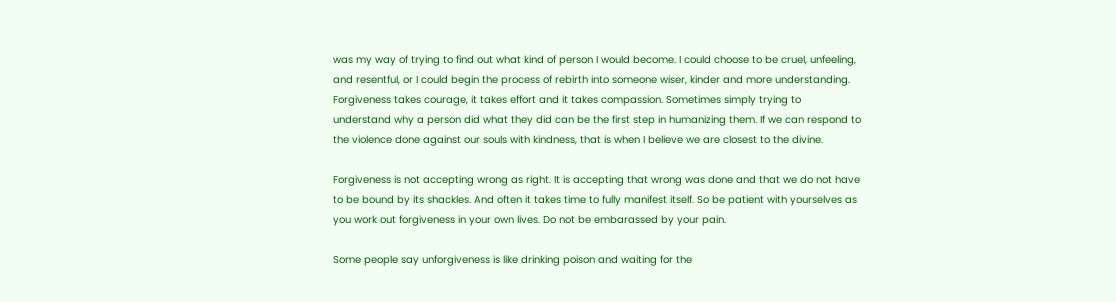was my way of trying to find out what kind of person I would become. I could choose to be cruel, unfeeling, and resentful, or I could begin the process of rebirth into someone wiser, kinder and more understanding. Forgiveness takes courage, it takes effort and it takes compassion. Sometimes simply trying to understand why a person did what they did can be the first step in humanizing them. If we can respond to the violence done against our souls with kindness, that is when I believe we are closest to the divine.

Forgiveness is not accepting wrong as right. It is accepting that wrong was done and that we do not have to be bound by its shackles. And often it takes time to fully manifest itself. So be patient with yourselves as you work out forgiveness in your own lives. Do not be embarassed by your pain.

Some people say unforgiveness is like drinking poison and waiting for the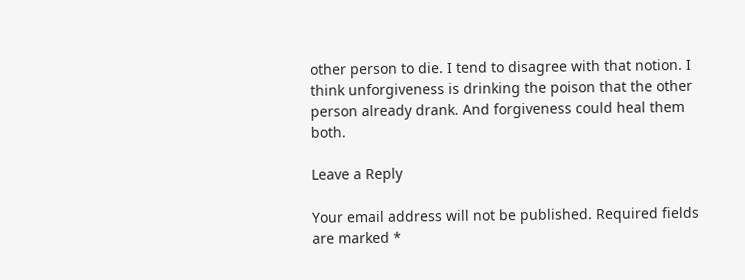other person to die. I tend to disagree with that notion. I think unforgiveness is drinking the poison that the other person already drank. And forgiveness could heal them both.

Leave a Reply

Your email address will not be published. Required fields are marked *